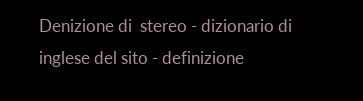Denizione di  stereo - dizionario di inglese del sito - definizione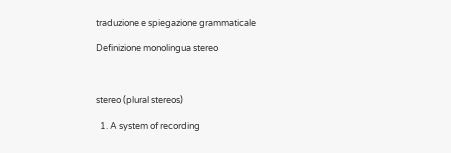traduzione e spiegazione grammaticale

Definizione monolingua stereo



stereo (plural stereos)

  1. A system of recording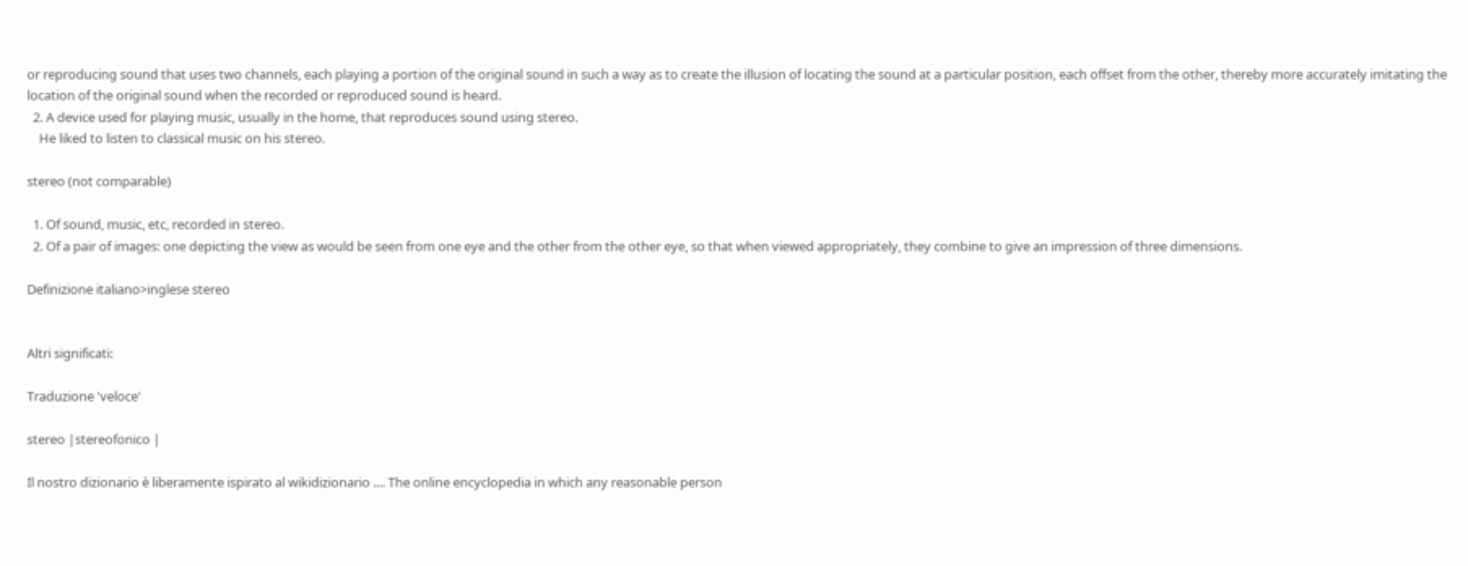or reproducing sound that uses two channels, each playing a portion of the original sound in such a way as to create the illusion of locating the sound at a particular position, each offset from the other, thereby more accurately imitating the location of the original sound when the recorded or reproduced sound is heard.
  2. A device used for playing music, usually in the home, that reproduces sound using stereo.
    He liked to listen to classical music on his stereo.

stereo (not comparable)

  1. Of sound, music, etc, recorded in stereo.
  2. Of a pair of images: one depicting the view as would be seen from one eye and the other from the other eye, so that when viewed appropriately, they combine to give an impression of three dimensions.

Definizione italiano>inglese stereo


Altri significati:

Traduzione 'veloce'

stereo |stereofonico |

Il nostro dizionario è liberamente ispirato al wikidizionario .... The online encyclopedia in which any reasonable person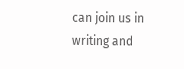can join us in writing and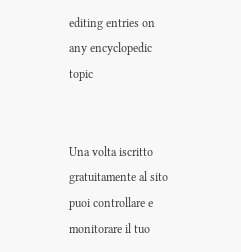editing entries on any encyclopedic topic


Una volta iscritto gratuitamente al sito puoi controllare e monitorare il tuo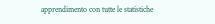apprendimento con tutte le statistiche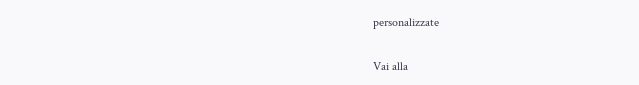personalizzate

Vai alla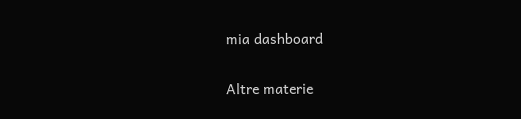mia dashboard

Altre materie